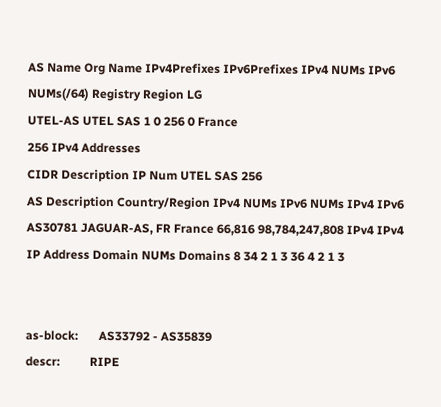AS Name Org Name IPv4Prefixes IPv6Prefixes IPv4 NUMs IPv6 NUMs(/64) Registry Region LG
UTEL-AS UTEL SAS 1 0 256 0 France
256 IPv4 Addresses
CIDR Description IP Num UTEL SAS 256
AS Description Country/Region IPv4 NUMs IPv6 NUMs IPv4 IPv6
AS30781 JAGUAR-AS, FR France 66,816 98,784,247,808 IPv4 IPv4
IP Address Domain NUMs Domains 8 34 2 1 3 36 4 2 1 3


as-block:       AS33792 - AS35839
descr:          RIPE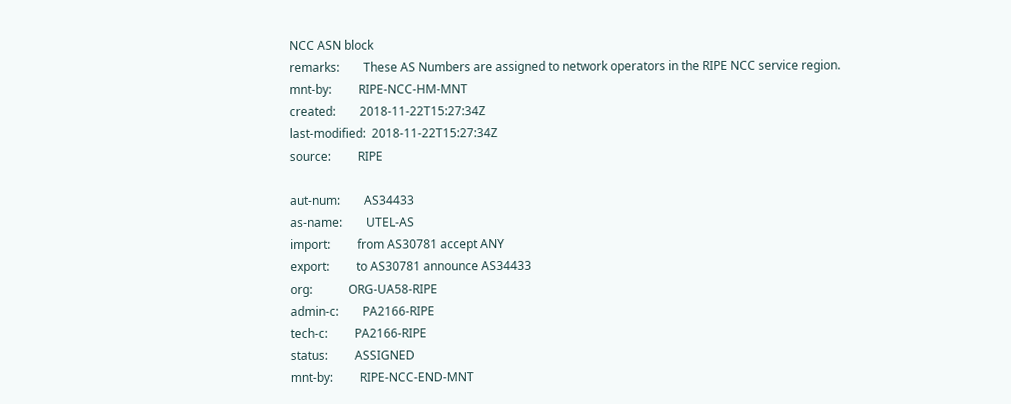NCC ASN block
remarks:        These AS Numbers are assigned to network operators in the RIPE NCC service region.
mnt-by:         RIPE-NCC-HM-MNT
created:        2018-11-22T15:27:34Z
last-modified:  2018-11-22T15:27:34Z
source:         RIPE

aut-num:        AS34433
as-name:        UTEL-AS
import:         from AS30781 accept ANY
export:         to AS30781 announce AS34433
org:            ORG-UA58-RIPE
admin-c:        PA2166-RIPE
tech-c:         PA2166-RIPE
status:         ASSIGNED
mnt-by:         RIPE-NCC-END-MNT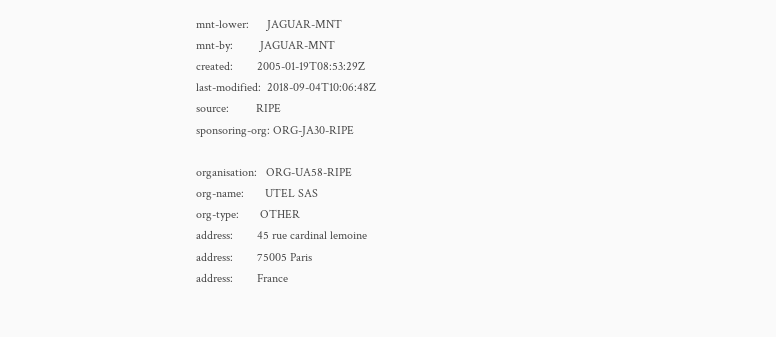mnt-lower:      JAGUAR-MNT
mnt-by:         JAGUAR-MNT
created:        2005-01-19T08:53:29Z
last-modified:  2018-09-04T10:06:48Z
source:         RIPE
sponsoring-org: ORG-JA30-RIPE

organisation:   ORG-UA58-RIPE
org-name:       UTEL SAS
org-type:       OTHER
address:        45 rue cardinal lemoine
address:        75005 Paris
address:        France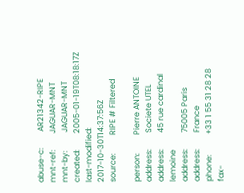abuse-c:        AR21342-RIPE
mnt-ref:        JAGUAR-MNT
mnt-by:         JAGUAR-MNT
created:        2005-01-19T08:18:17Z
last-modified:  2017-10-30T14:37:56Z
source:         RIPE # Filtered

person:         Pierre ANTOINE
address:        Societe UTEL
address:        45 rue cardinal lemoine
address:        75005 Paris
address:        France
phone:          +33 1 55 31 28 28
fax-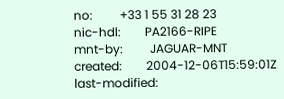no:         +33 1 55 31 28 23
nic-hdl:        PA2166-RIPE
mnt-by:         JAGUAR-MNT
created:        2004-12-06T15:59:01Z
last-modified: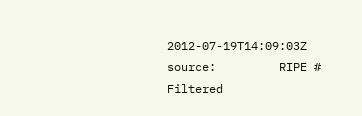2012-07-19T14:09:03Z
source:         RIPE # Filtered